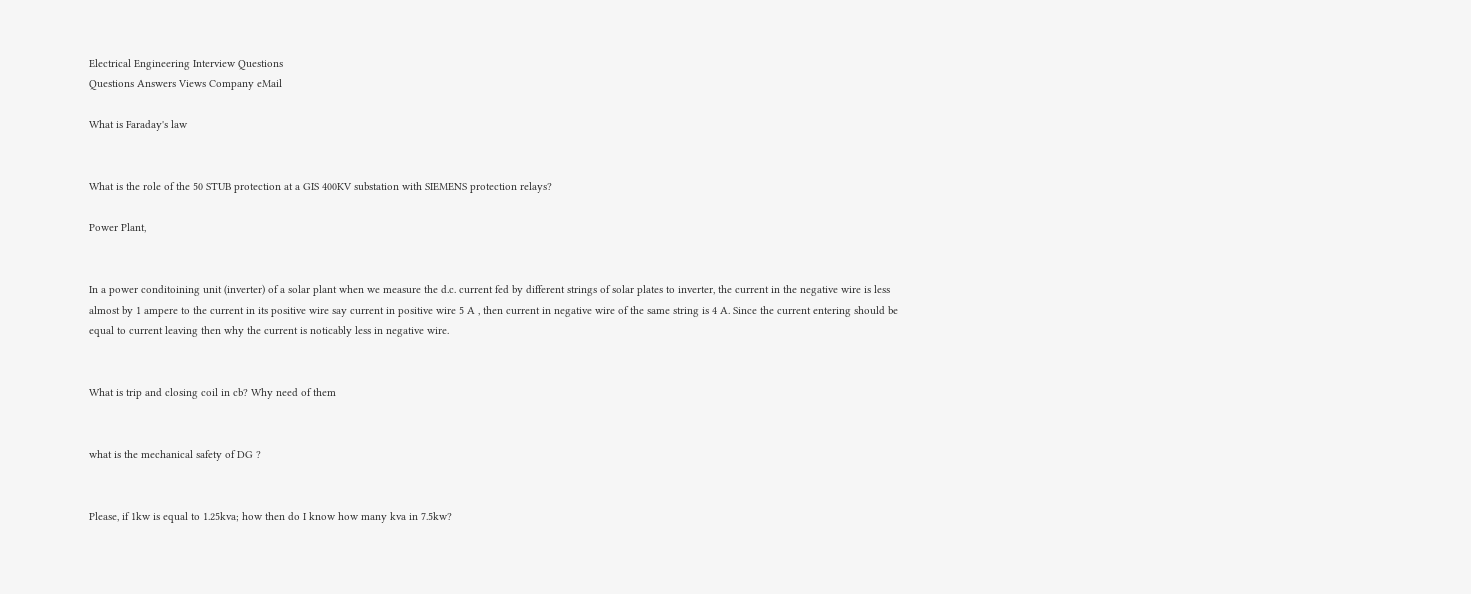Electrical Engineering Interview Questions
Questions Answers Views Company eMail

What is Faraday's law


What is the role of the 50 STUB protection at a GIS 400KV substation with SIEMENS protection relays?

Power Plant,


In a power conditoining unit (inverter) of a solar plant when we measure the d.c. current fed by different strings of solar plates to inverter, the current in the negative wire is less almost by 1 ampere to the current in its positive wire say current in positive wire 5 A , then current in negative wire of the same string is 4 A. Since the current entering should be equal to current leaving then why the current is noticably less in negative wire.


What is trip and closing coil in cb? Why need of them


what is the mechanical safety of DG ?


Please, if 1kw is equal to 1.25kva; how then do I know how many kva in 7.5kw?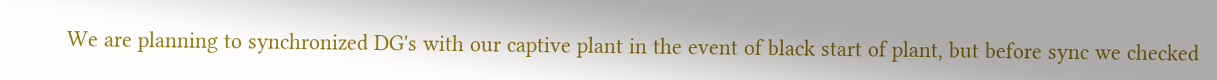We are planning to synchronized DG's with our captive plant in the event of black start of plant, but before sync we checked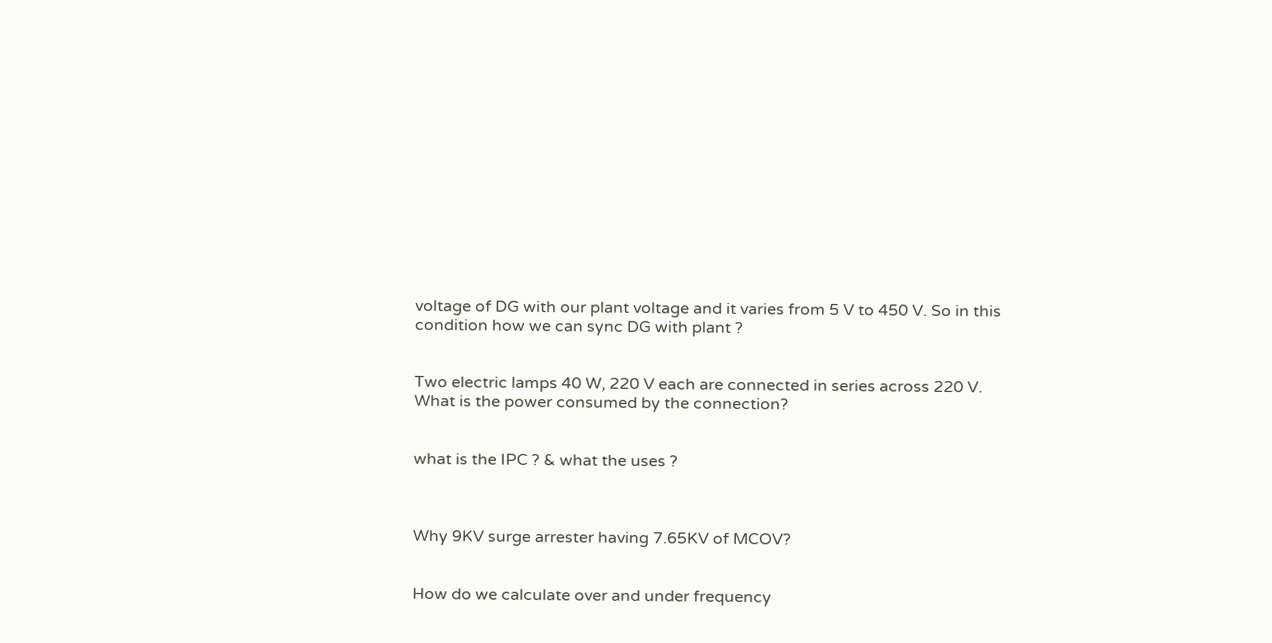voltage of DG with our plant voltage and it varies from 5 V to 450 V. So in this condition how we can sync DG with plant ?


Two electric lamps 40 W, 220 V each are connected in series across 220 V. What is the power consumed by the connection?


what is the IPC ? & what the uses ?



Why 9KV surge arrester having 7.65KV of MCOV?


How do we calculate over and under frequency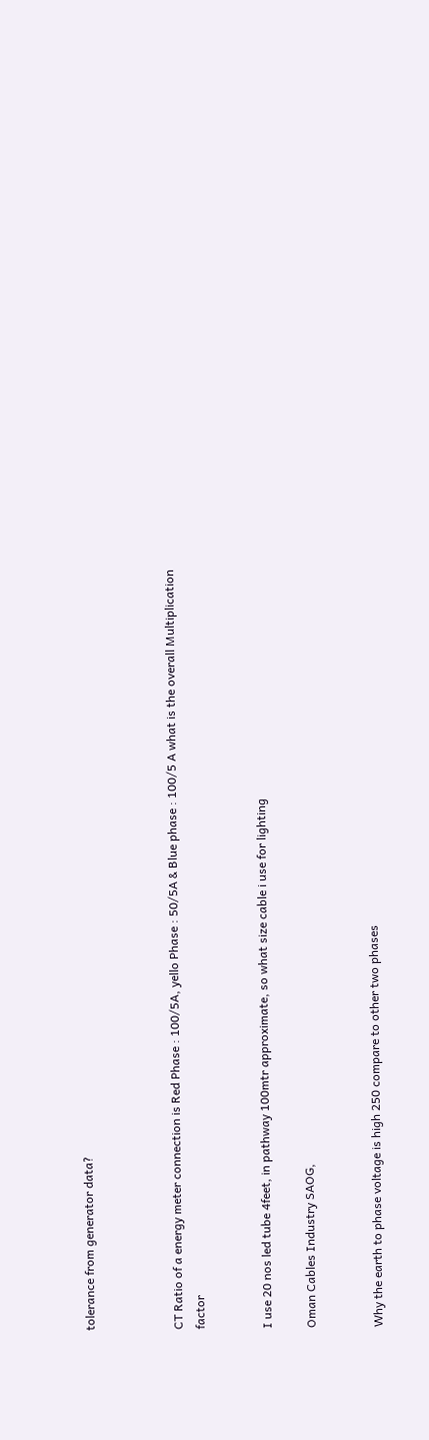tolerance from generator data?



CT Ratio of a energy meter connection is Red Phase : 100/5A, yello Phase : 50/5A & Blue phase : 100/5 A what is the overall Multiplication factor


I use 20 nos led tube 4feet, in pathway 100mtr approximate, so what size cable i use for lighting

Oman Cables Industry SAOG,


Why the earth to phase voltage is high 250 compare to other two phases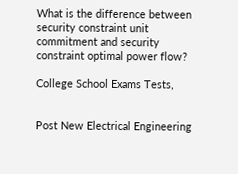What is the difference between security constraint unit commitment and security constraint optimal power flow?

College School Exams Tests,


Post New Electrical Engineering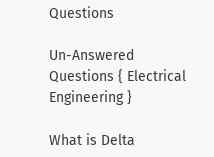Questions

Un-Answered Questions { Electrical Engineering }

What is Delta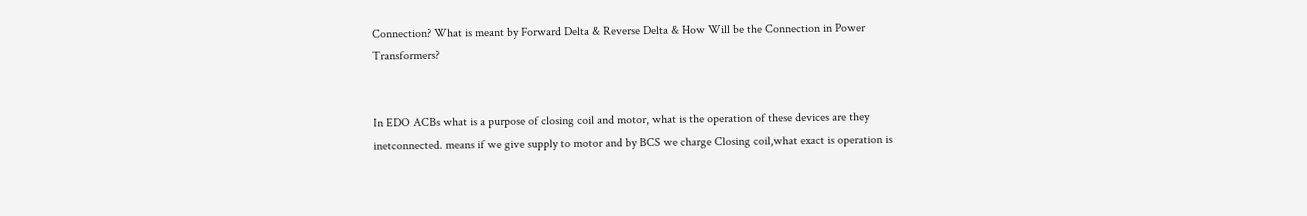Connection? What is meant by Forward Delta & Reverse Delta & How Will be the Connection in Power Transformers?


In EDO ACBs what is a purpose of closing coil and motor, what is the operation of these devices are they inetconnected. means if we give supply to motor and by BCS we charge Closing coil,what exact is operation is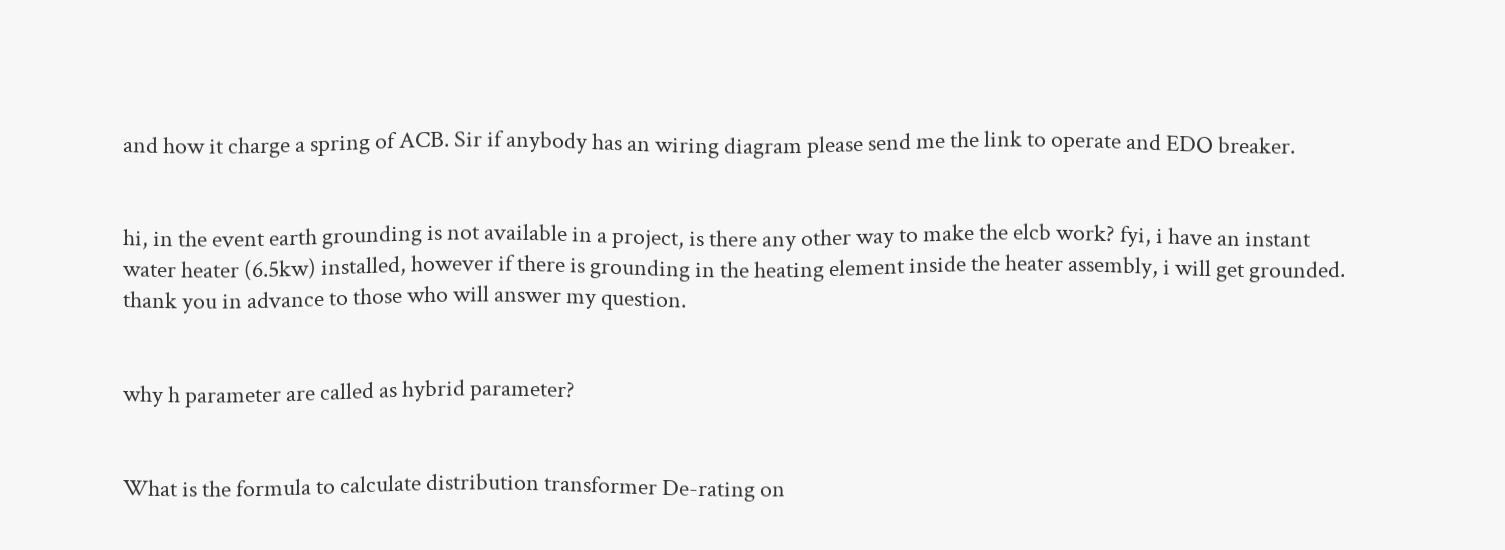and how it charge a spring of ACB. Sir if anybody has an wiring diagram please send me the link to operate and EDO breaker.


hi, in the event earth grounding is not available in a project, is there any other way to make the elcb work? fyi, i have an instant water heater (6.5kw) installed, however if there is grounding in the heating element inside the heater assembly, i will get grounded. thank you in advance to those who will answer my question.


why h parameter are called as hybrid parameter?


What is the formula to calculate distribution transformer De-rating on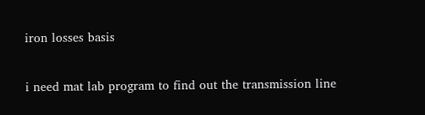iron losses basis


i need mat lab program to find out the transmission line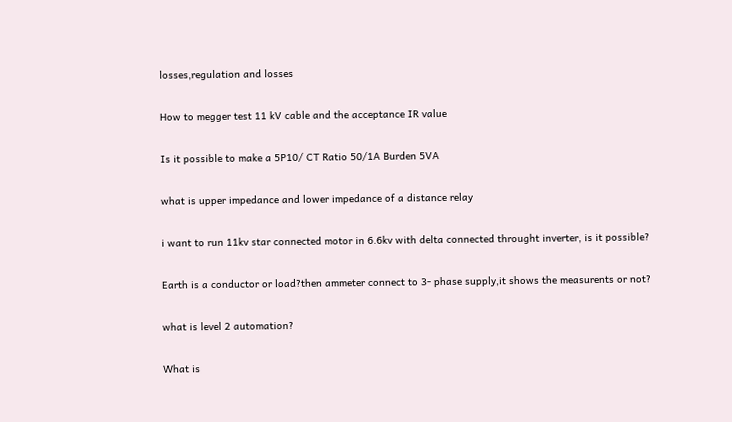losses,regulation and losses


How to megger test 11 kV cable and the acceptance IR value


Is it possible to make a 5P10/ CT Ratio 50/1A Burden 5VA


what is upper impedance and lower impedance of a distance relay


i want to run 11kv star connected motor in 6.6kv with delta connected throught inverter, is it possible?


Earth is a conductor or load?then ammeter connect to 3- phase supply,it shows the measurents or not?


what is level 2 automation?


What is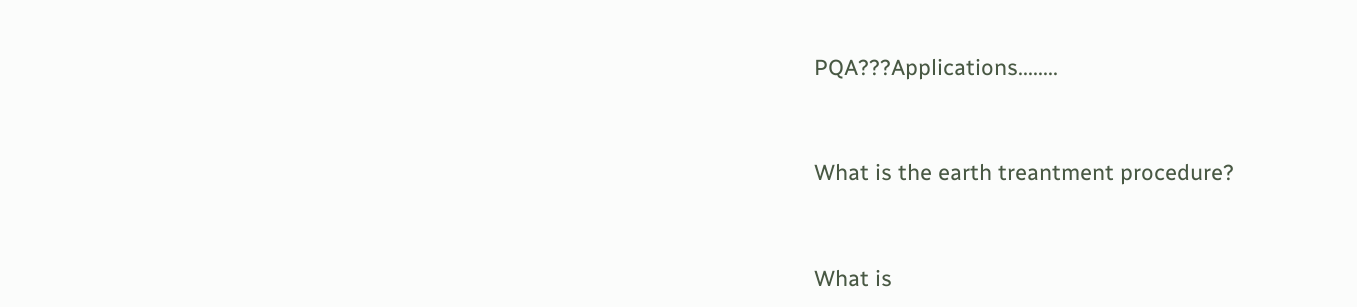PQA???Applications........


What is the earth treantment procedure?


What is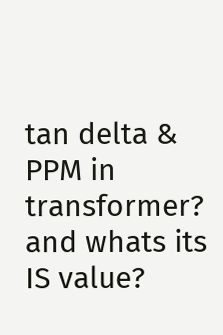tan delta & PPM in transformer? and whats its IS value?